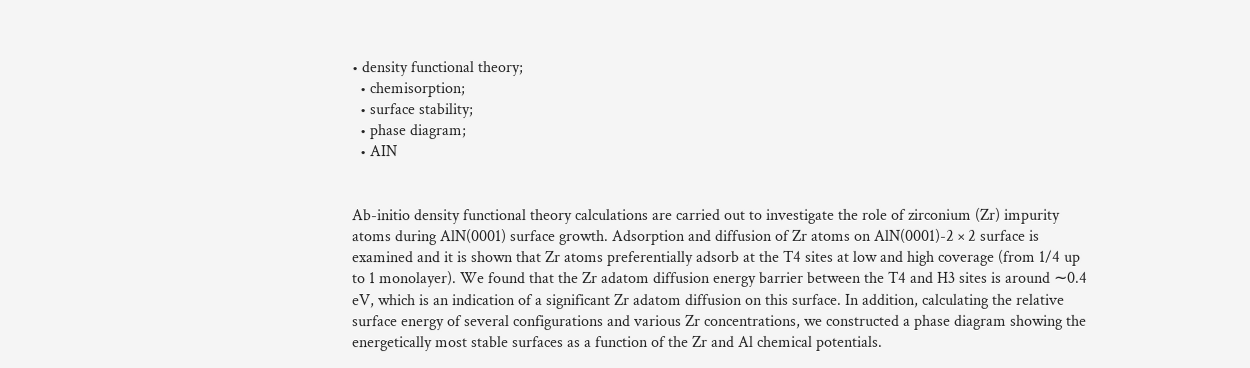• density functional theory;
  • chemisorption;
  • surface stability;
  • phase diagram;
  • AIN


Ab-initio density functional theory calculations are carried out to investigate the role of zirconium (Zr) impurity atoms during AlN(0001) surface growth. Adsorption and diffusion of Zr atoms on AlN(0001)-2 × 2 surface is examined and it is shown that Zr atoms preferentially adsorb at the T4 sites at low and high coverage (from 1/4 up to 1 monolayer). We found that the Zr adatom diffusion energy barrier between the T4 and H3 sites is around ∼0.4 eV, which is an indication of a significant Zr adatom diffusion on this surface. In addition, calculating the relative surface energy of several configurations and various Zr concentrations, we constructed a phase diagram showing the energetically most stable surfaces as a function of the Zr and Al chemical potentials.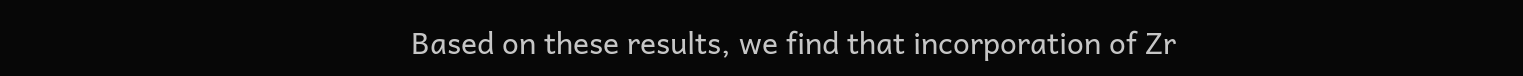Based on these results, we find that incorporation of Zr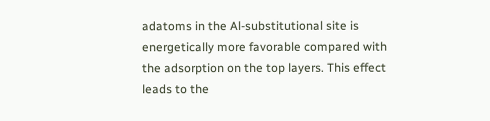adatoms in the Al-substitutional site is energetically more favorable compared with the adsorption on the top layers. This effect leads to the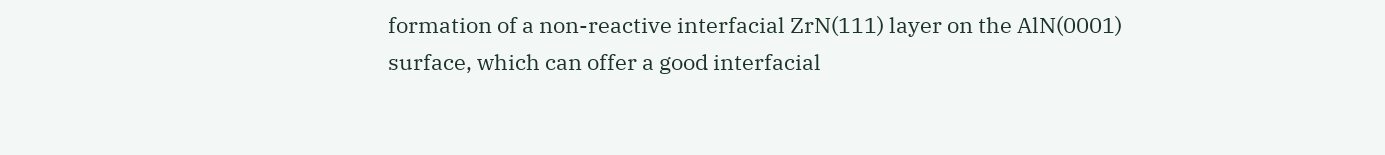formation of a non-reactive interfacial ZrN(111) layer on the AlN(0001) surface, which can offer a good interfacial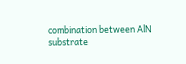combination between AlN substrate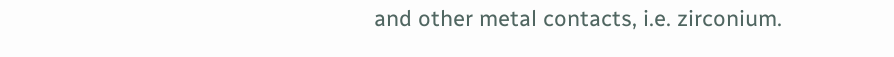and other metal contacts, i.e. zirconium.